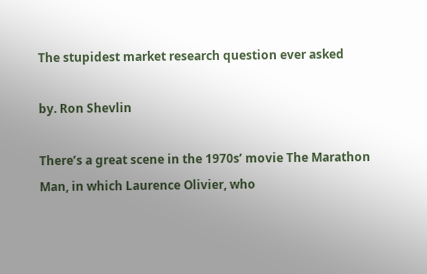The stupidest market research question ever asked

by. Ron Shevlin

There’s a great scene in the 1970s’ movie The Marathon Man, in which Laurence Olivier, who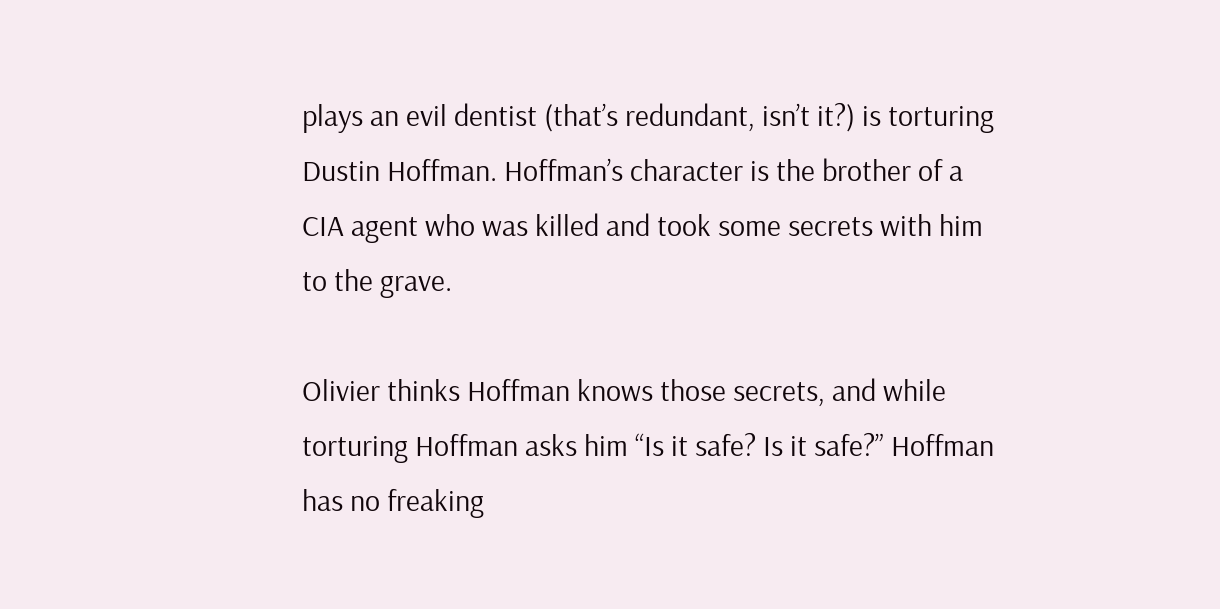plays an evil dentist (that’s redundant, isn’t it?) is torturing Dustin Hoffman. Hoffman’s character is the brother of a CIA agent who was killed and took some secrets with him to the grave.

Olivier thinks Hoffman knows those secrets, and while torturing Hoffman asks him “Is it safe? Is it safe?” Hoffman has no freaking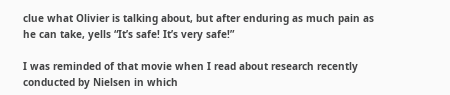clue what Olivier is talking about, but after enduring as much pain as he can take, yells “It’s safe! It’s very safe!”

I was reminded of that movie when I read about research recently conducted by Nielsen in which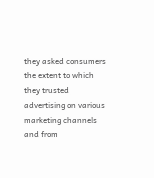they asked consumers the extent to which they trusted advertising on various marketing channels and from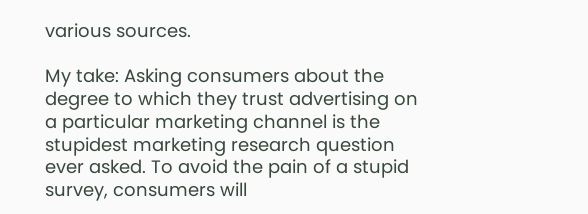various sources.

My take: Asking consumers about the degree to which they trust advertising on a particular marketing channel is the stupidest marketing research question ever asked. To avoid the pain of a stupid survey, consumers will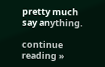pretty much say anything.

continue reading »